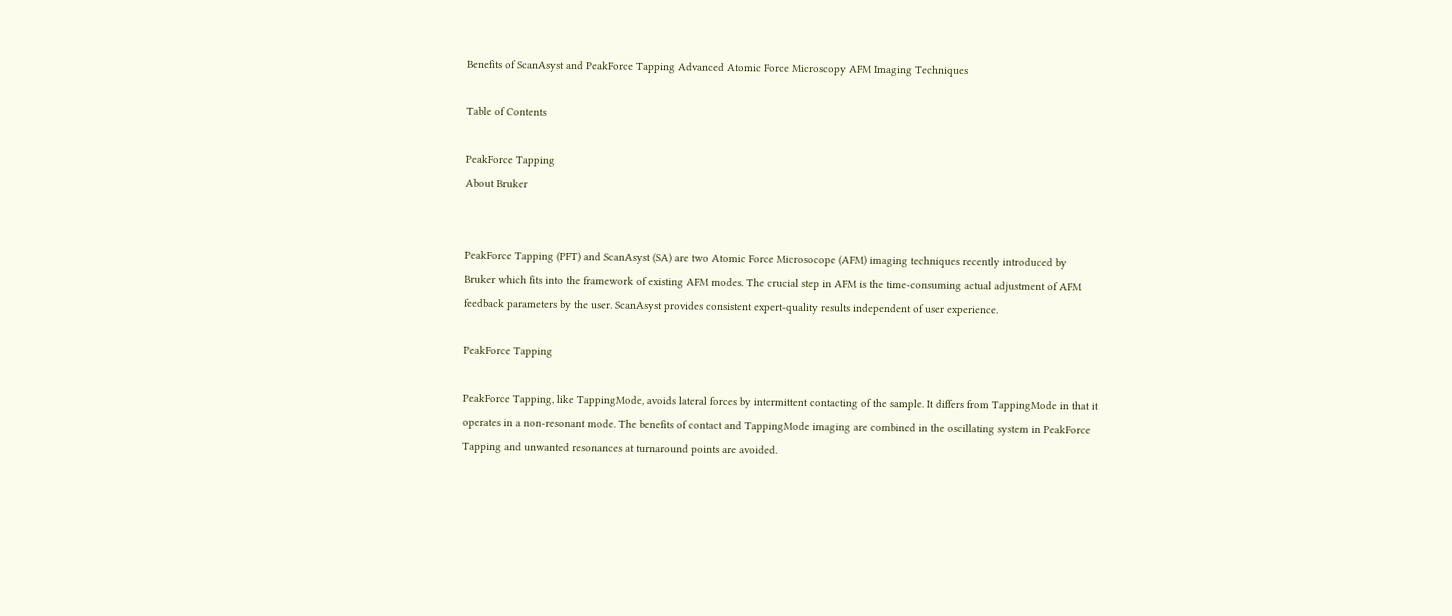Benefits of ScanAsyst and PeakForce Tapping Advanced Atomic Force Microscopy AFM Imaging Techniques

Table of Contents

PeakForce Tapping
About Bruker


PeakForce Tapping (PFT) and ScanAsyst (SA) are two Atomic Force Microsocope (AFM) imaging techniques recently introduced by Bruker which fits into the framework of existing AFM modes. The crucial step in AFM is the time-consuming actual adjustment of AFM feedback parameters by the user. ScanAsyst provides consistent expert-quality results independent of user experience.

PeakForce Tapping

PeakForce Tapping, like TappingMode, avoids lateral forces by intermittent contacting of the sample. It differs from TappingMode in that it operates in a non-resonant mode. The benefits of contact and TappingMode imaging are combined in the oscillating system in PeakForce Tapping and unwanted resonances at turnaround points are avoided.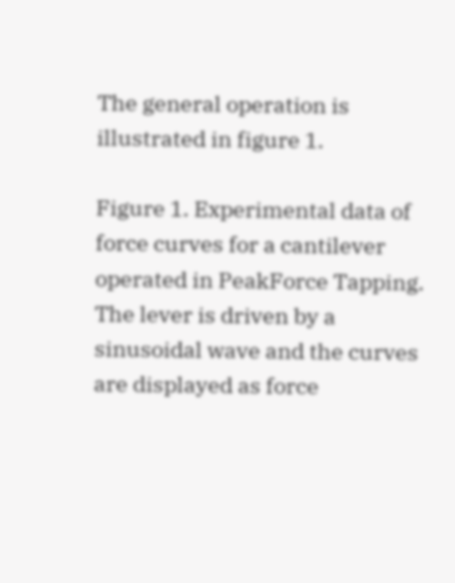The general operation is illustrated in figure 1.

Figure 1. Experimental data of force curves for a cantilever operated in PeakForce Tapping. The lever is driven by a sinusoidal wave and the curves are displayed as force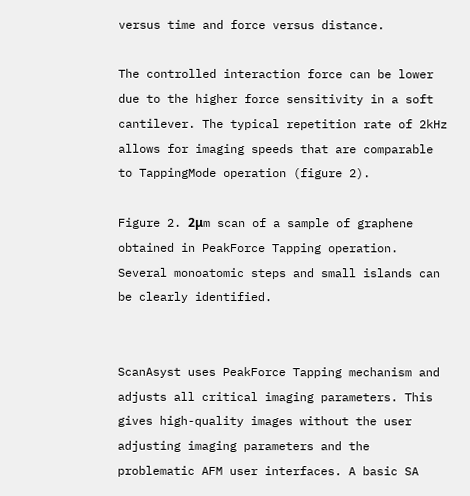versus time and force versus distance.

The controlled interaction force can be lower due to the higher force sensitivity in a soft cantilever. The typical repetition rate of 2kHz allows for imaging speeds that are comparable to TappingMode operation (figure 2).

Figure 2. 2μm scan of a sample of graphene obtained in PeakForce Tapping operation. Several monoatomic steps and small islands can be clearly identified.


ScanAsyst uses PeakForce Tapping mechanism and adjusts all critical imaging parameters. This gives high-quality images without the user adjusting imaging parameters and the problematic AFM user interfaces. A basic SA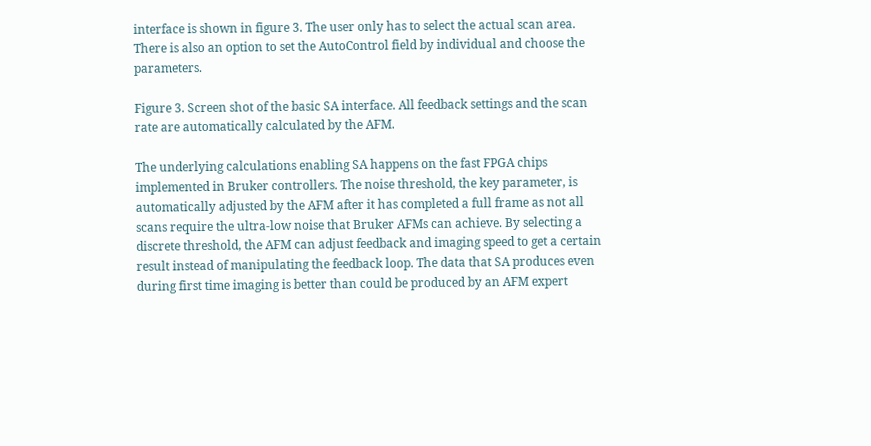interface is shown in figure 3. The user only has to select the actual scan area. There is also an option to set the AutoControl field by individual and choose the parameters.

Figure 3. Screen shot of the basic SA interface. All feedback settings and the scan rate are automatically calculated by the AFM.

The underlying calculations enabling SA happens on the fast FPGA chips implemented in Bruker controllers. The noise threshold, the key parameter, is automatically adjusted by the AFM after it has completed a full frame as not all scans require the ultra-low noise that Bruker AFMs can achieve. By selecting a discrete threshold, the AFM can adjust feedback and imaging speed to get a certain result instead of manipulating the feedback loop. The data that SA produces even during first time imaging is better than could be produced by an AFM expert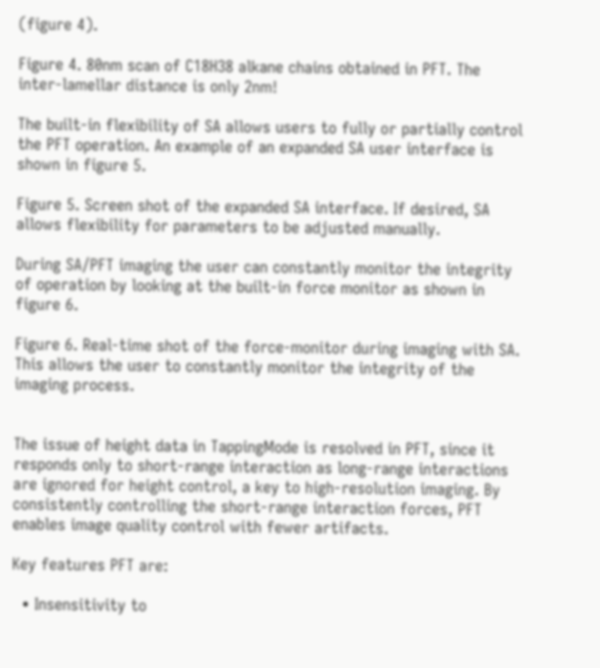(figure 4).

Figure 4. 80nm scan of C18H38 alkane chains obtained in PFT. The inter-lamellar distance is only 2nm!

The built-in flexibility of SA allows users to fully or partially control the PFT operation. An example of an expanded SA user interface is shown in figure 5.

Figure 5. Screen shot of the expanded SA interface. If desired, SA allows flexibility for parameters to be adjusted manually.

During SA/PFT imaging the user can constantly monitor the integrity of operation by looking at the built-in force monitor as shown in figure 6.

Figure 6. Real-time shot of the force-monitor during imaging with SA. This allows the user to constantly monitor the integrity of the imaging process.


The issue of height data in TappingMode is resolved in PFT, since it responds only to short-range interaction as long-range interactions are ignored for height control, a key to high-resolution imaging. By consistently controlling the short-range interaction forces, PFT enables image quality control with fewer artifacts.

Key features PFT are:

  • Insensitivity to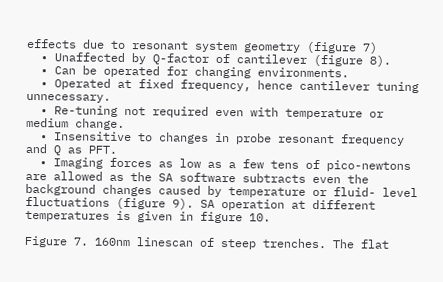effects due to resonant system geometry (figure 7)
  • Unaffected by Q-factor of cantilever (figure 8).
  • Can be operated for changing environments.
  • Operated at fixed frequency, hence cantilever tuning unnecessary.
  • Re-tuning not required even with temperature or medium change.
  • Insensitive to changes in probe resonant frequency and Q as PFT.
  • Imaging forces as low as a few tens of pico-newtons are allowed as the SA software subtracts even the background changes caused by temperature or fluid- level fluctuations (figure 9). SA operation at different temperatures is given in figure 10.

Figure 7. 160nm linescan of steep trenches. The flat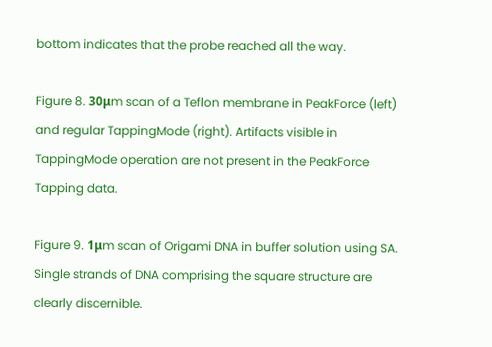bottom indicates that the probe reached all the way.

Figure 8. 30μm scan of a Teflon membrane in PeakForce (left) and regular TappingMode (right). Artifacts visible in TappingMode operation are not present in the PeakForce Tapping data.

Figure 9. 1μm scan of Origami DNA in buffer solution using SA. Single strands of DNA comprising the square structure are clearly discernible.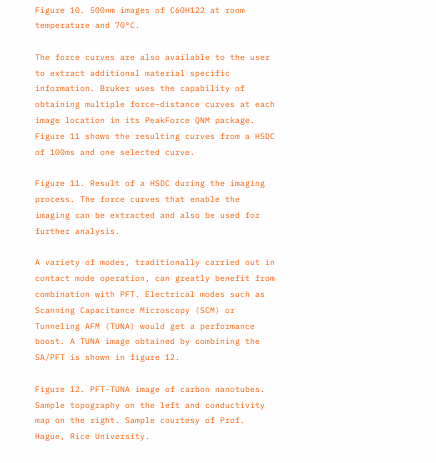Figure 10. 500nm images of C60H122 at room temperature and 70°C.

The force curves are also available to the user to extract additional material specific information. Bruker uses the capability of obtaining multiple force–distance curves at each image location in its PeakForce QNM package. Figure 11 shows the resulting curves from a HSDC of 100ms and one selected curve.

Figure 11. Result of a HSDC during the imaging process. The force curves that enable the imaging can be extracted and also be used for further analysis.

A variety of modes, traditionally carried out in contact mode operation, can greatly benefit from combination with PFT. Electrical modes such as Scanning Capacitance Microscopy (SCM) or Tunneling AFM (TUNA) would get a performance boost. A TUNA image obtained by combining the SA/PFT is shown in figure 12.

Figure 12. PFT-TUNA image of carbon nanotubes. Sample topography on the left and conductivity map on the right. Sample courtesy of Prof. Hague, Rice University.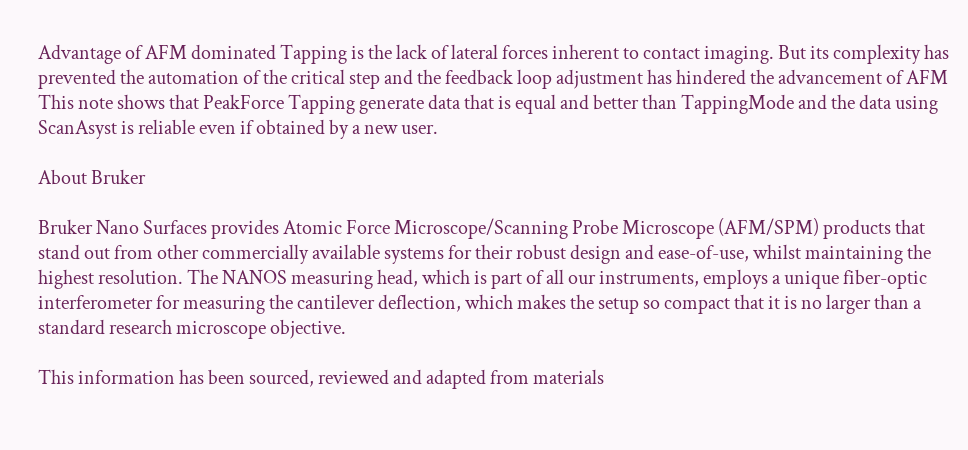Advantage of AFM dominated Tapping is the lack of lateral forces inherent to contact imaging. But its complexity has prevented the automation of the critical step and the feedback loop adjustment has hindered the advancement of AFM This note shows that PeakForce Tapping generate data that is equal and better than TappingMode and the data using ScanAsyst is reliable even if obtained by a new user.

About Bruker

Bruker Nano Surfaces provides Atomic Force Microscope/Scanning Probe Microscope (AFM/SPM) products that stand out from other commercially available systems for their robust design and ease-of-use, whilst maintaining the highest resolution. The NANOS measuring head, which is part of all our instruments, employs a unique fiber-optic interferometer for measuring the cantilever deflection, which makes the setup so compact that it is no larger than a standard research microscope objective.

This information has been sourced, reviewed and adapted from materials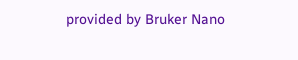provided by Bruker Nano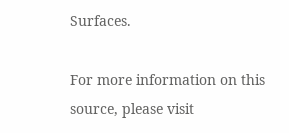Surfaces.

For more information on this source, please visit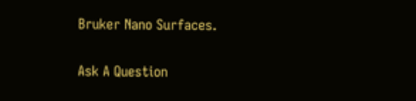Bruker Nano Surfaces.

Ask A Question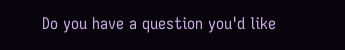Do you have a question you'd like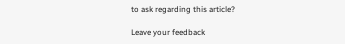to ask regarding this article?

Leave your feedback